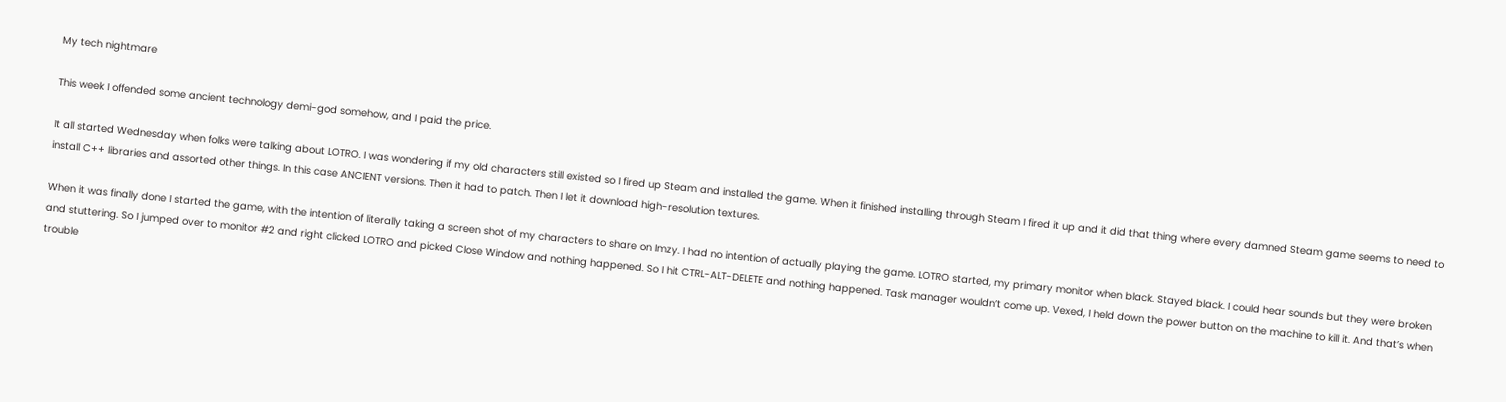My tech nightmare

This week I offended some ancient technology demi-god somehow, and I paid the price.

It all started Wednesday when folks were talking about LOTRO. I was wondering if my old characters still existed so I fired up Steam and installed the game. When it finished installing through Steam I fired it up and it did that thing where every damned Steam game seems to need to install C++ libraries and assorted other things. In this case ANCIENT versions. Then it had to patch. Then I let it download high-resolution textures.

When it was finally done I started the game, with the intention of literally taking a screen shot of my characters to share on Imzy. I had no intention of actually playing the game. LOTRO started, my primary monitor when black. Stayed black. I could hear sounds but they were broken and stuttering. So I jumped over to monitor #2 and right clicked LOTRO and picked Close Window and nothing happened. So I hit CTRL-ALT-DELETE and nothing happened. Task manager wouldn’t come up. Vexed, I held down the power button on the machine to kill it. And that’s when trouble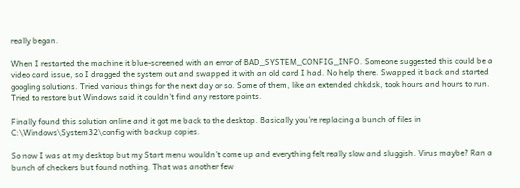really began.

When I restarted the machine it blue-screened with an error of BAD_SYSTEM_CONFIG_INFO. Someone suggested this could be a video card issue, so I dragged the system out and swapped it with an old card I had. No help there. Swapped it back and started googling solutions. Tried various things for the next day or so. Some of them, like an extended chkdsk, took hours and hours to run. Tried to restore but Windows said it couldn’t find any restore points.

Finally found this solution online and it got me back to the desktop. Basically you’re replacing a bunch of files in C:\Windows\System32\config with backup copies.

So now I was at my desktop but my Start menu wouldn’t come up and everything felt really slow and sluggish. Virus maybe? Ran a bunch of checkers but found nothing. That was another few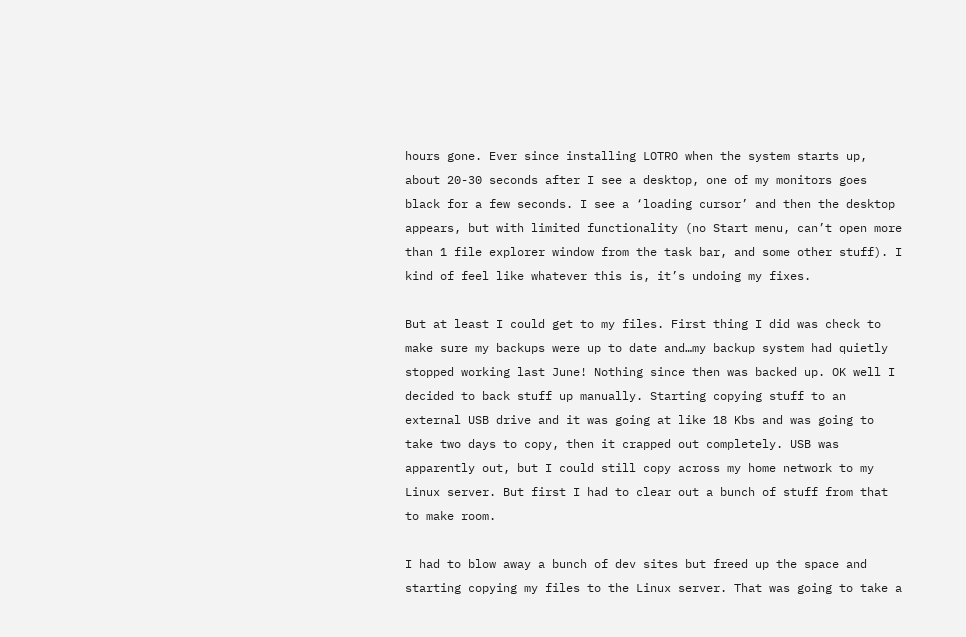hours gone. Ever since installing LOTRO when the system starts up, about 20-30 seconds after I see a desktop, one of my monitors goes black for a few seconds. I see a ‘loading cursor’ and then the desktop appears, but with limited functionality (no Start menu, can’t open more than 1 file explorer window from the task bar, and some other stuff). I kind of feel like whatever this is, it’s undoing my fixes.

But at least I could get to my files. First thing I did was check to make sure my backups were up to date and…my backup system had quietly stopped working last June! Nothing since then was backed up. OK well I decided to back stuff up manually. Starting copying stuff to an external USB drive and it was going at like 18 Kbs and was going to take two days to copy, then it crapped out completely. USB was apparently out, but I could still copy across my home network to my Linux server. But first I had to clear out a bunch of stuff from that to make room.

I had to blow away a bunch of dev sites but freed up the space and starting copying my files to the Linux server. That was going to take a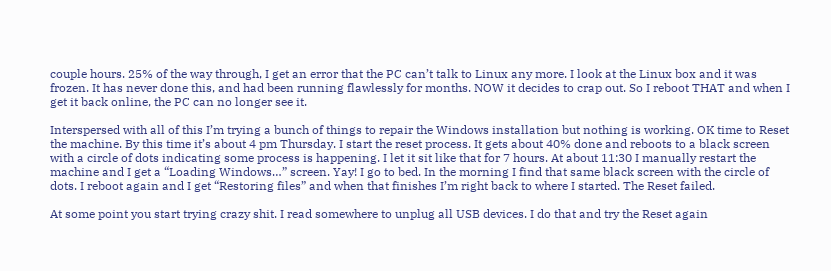couple hours. 25% of the way through, I get an error that the PC can’t talk to Linux any more. I look at the Linux box and it was frozen. It has never done this, and had been running flawlessly for months. NOW it decides to crap out. So I reboot THAT and when I get it back online, the PC can no longer see it.

Interspersed with all of this I’m trying a bunch of things to repair the Windows installation but nothing is working. OK time to Reset the machine. By this time it’s about 4 pm Thursday. I start the reset process. It gets about 40% done and reboots to a black screen with a circle of dots indicating some process is happening. I let it sit like that for 7 hours. At about 11:30 I manually restart the machine and I get a “Loading Windows…” screen. Yay! I go to bed. In the morning I find that same black screen with the circle of dots. I reboot again and I get “Restoring files” and when that finishes I’m right back to where I started. The Reset failed.

At some point you start trying crazy shit. I read somewhere to unplug all USB devices. I do that and try the Reset again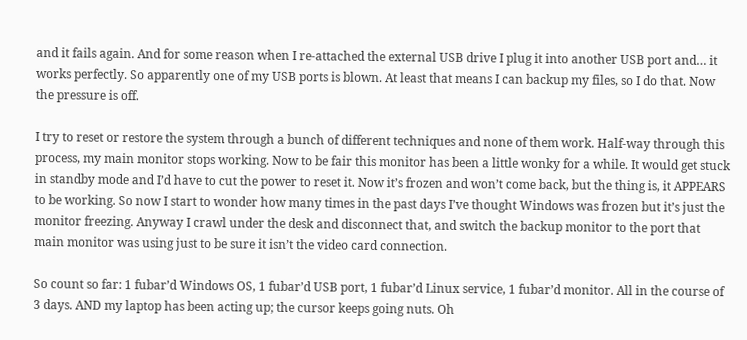and it fails again. And for some reason when I re-attached the external USB drive I plug it into another USB port and… it works perfectly. So apparently one of my USB ports is blown. At least that means I can backup my files, so I do that. Now the pressure is off.

I try to reset or restore the system through a bunch of different techniques and none of them work. Half-way through this process, my main monitor stops working. Now to be fair this monitor has been a little wonky for a while. It would get stuck in standby mode and I’d have to cut the power to reset it. Now it’s frozen and won’t come back, but the thing is, it APPEARS to be working. So now I start to wonder how many times in the past days I’ve thought Windows was frozen but it’s just the monitor freezing. Anyway I crawl under the desk and disconnect that, and switch the backup monitor to the port that main monitor was using just to be sure it isn’t the video card connection.

So count so far: 1 fubar’d Windows OS, 1 fubar’d USB port, 1 fubar’d Linux service, 1 fubar’d monitor. All in the course of 3 days. AND my laptop has been acting up; the cursor keeps going nuts. Oh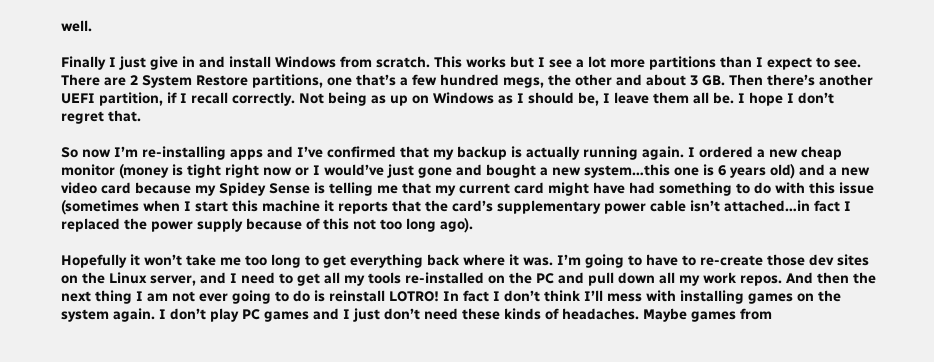well.

Finally I just give in and install Windows from scratch. This works but I see a lot more partitions than I expect to see. There are 2 System Restore partitions, one that’s a few hundred megs, the other and about 3 GB. Then there’s another UEFI partition, if I recall correctly. Not being as up on Windows as I should be, I leave them all be. I hope I don’t regret that.

So now I’m re-installing apps and I’ve confirmed that my backup is actually running again. I ordered a new cheap monitor (money is tight right now or I would’ve just gone and bought a new system…this one is 6 years old) and a new video card because my Spidey Sense is telling me that my current card might have had something to do with this issue (sometimes when I start this machine it reports that the card’s supplementary power cable isn’t attached…in fact I replaced the power supply because of this not too long ago).

Hopefully it won’t take me too long to get everything back where it was. I’m going to have to re-create those dev sites on the Linux server, and I need to get all my tools re-installed on the PC and pull down all my work repos. And then the next thing I am not ever going to do is reinstall LOTRO! In fact I don’t think I’ll mess with installing games on the system again. I don’t play PC games and I just don’t need these kinds of headaches. Maybe games from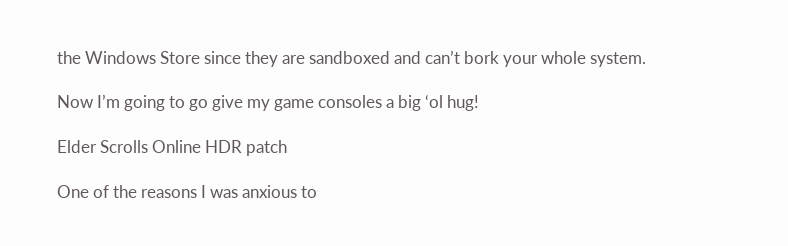the Windows Store since they are sandboxed and can’t bork your whole system.

Now I’m going to go give my game consoles a big ‘ol hug!

Elder Scrolls Online HDR patch

One of the reasons I was anxious to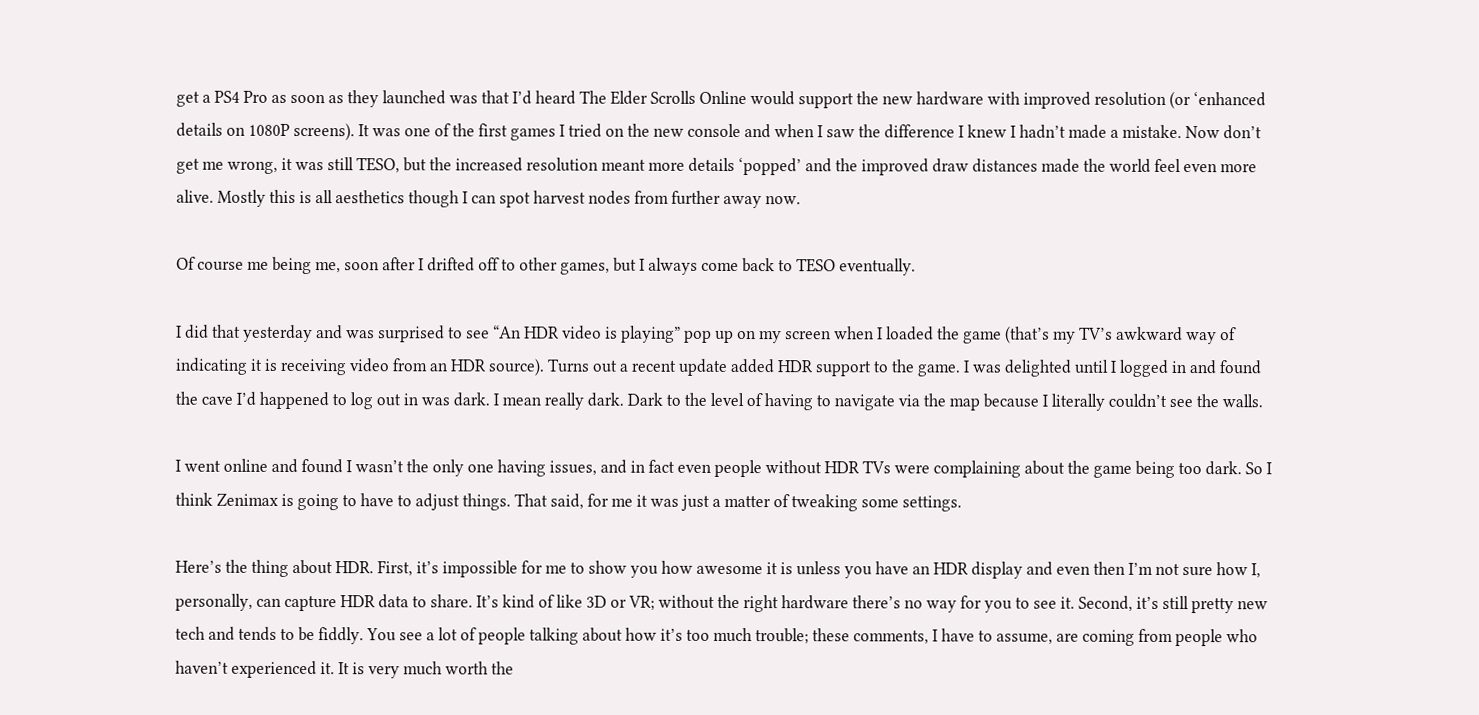get a PS4 Pro as soon as they launched was that I’d heard The Elder Scrolls Online would support the new hardware with improved resolution (or ‘enhanced details on 1080P screens). It was one of the first games I tried on the new console and when I saw the difference I knew I hadn’t made a mistake. Now don’t get me wrong, it was still TESO, but the increased resolution meant more details ‘popped’ and the improved draw distances made the world feel even more alive. Mostly this is all aesthetics though I can spot harvest nodes from further away now.

Of course me being me, soon after I drifted off to other games, but I always come back to TESO eventually.

I did that yesterday and was surprised to see “An HDR video is playing” pop up on my screen when I loaded the game (that’s my TV’s awkward way of indicating it is receiving video from an HDR source). Turns out a recent update added HDR support to the game. I was delighted until I logged in and found the cave I’d happened to log out in was dark. I mean really dark. Dark to the level of having to navigate via the map because I literally couldn’t see the walls.

I went online and found I wasn’t the only one having issues, and in fact even people without HDR TVs were complaining about the game being too dark. So I think Zenimax is going to have to adjust things. That said, for me it was just a matter of tweaking some settings.

Here’s the thing about HDR. First, it’s impossible for me to show you how awesome it is unless you have an HDR display and even then I’m not sure how I, personally, can capture HDR data to share. It’s kind of like 3D or VR; without the right hardware there’s no way for you to see it. Second, it’s still pretty new tech and tends to be fiddly. You see a lot of people talking about how it’s too much trouble; these comments, I have to assume, are coming from people who haven’t experienced it. It is very much worth the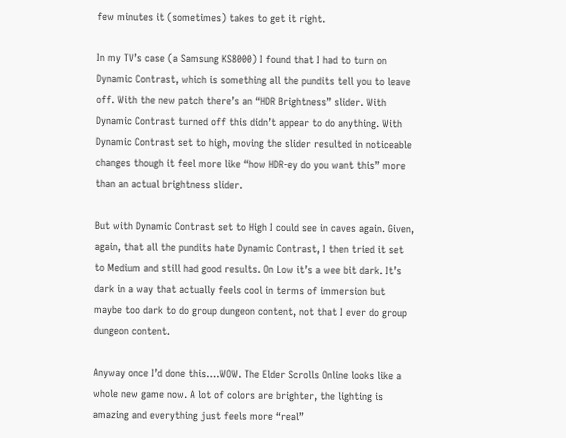few minutes it (sometimes) takes to get it right.

In my TV’s case (a Samsung KS8000) I found that I had to turn on Dynamic Contrast, which is something all the pundits tell you to leave off. With the new patch there’s an “HDR Brightness” slider. With Dynamic Contrast turned off this didn’t appear to do anything. With Dynamic Contrast set to high, moving the slider resulted in noticeable changes though it feel more like “how HDR-ey do you want this” more than an actual brightness slider.

But with Dynamic Contrast set to High I could see in caves again. Given, again, that all the pundits hate Dynamic Contrast, I then tried it set to Medium and still had good results. On Low it’s a wee bit dark. It’s dark in a way that actually feels cool in terms of immersion but maybe too dark to do group dungeon content, not that I ever do group dungeon content.

Anyway once I’d done this….WOW. The Elder Scrolls Online looks like a whole new game now. A lot of colors are brighter, the lighting is amazing and everything just feels more “real”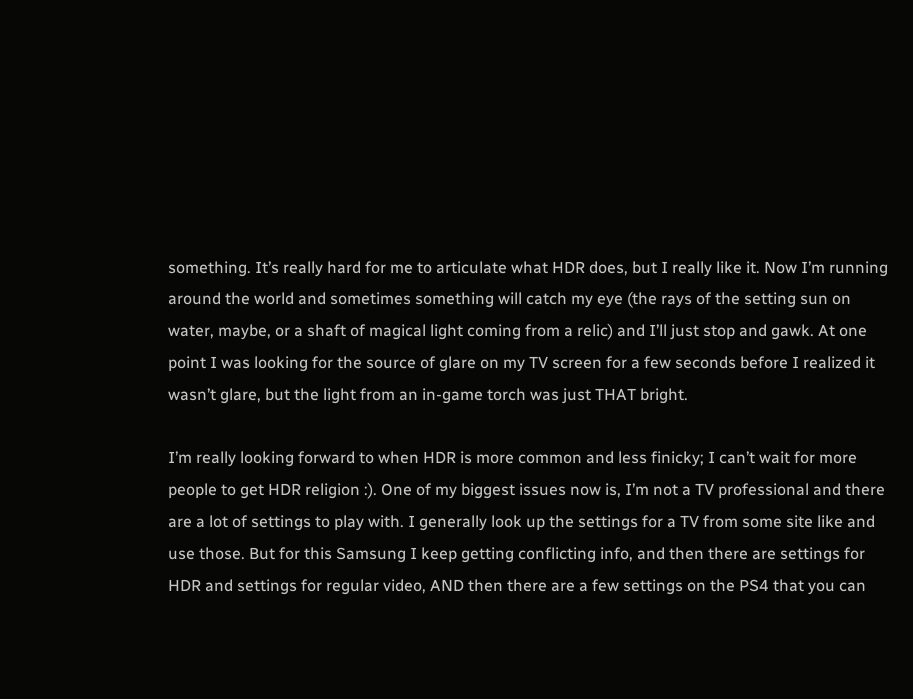something. It’s really hard for me to articulate what HDR does, but I really like it. Now I’m running around the world and sometimes something will catch my eye (the rays of the setting sun on water, maybe, or a shaft of magical light coming from a relic) and I’ll just stop and gawk. At one point I was looking for the source of glare on my TV screen for a few seconds before I realized it wasn’t glare, but the light from an in-game torch was just THAT bright.

I’m really looking forward to when HDR is more common and less finicky; I can’t wait for more people to get HDR religion :). One of my biggest issues now is, I’m not a TV professional and there are a lot of settings to play with. I generally look up the settings for a TV from some site like and use those. But for this Samsung I keep getting conflicting info, and then there are settings for HDR and settings for regular video, AND then there are a few settings on the PS4 that you can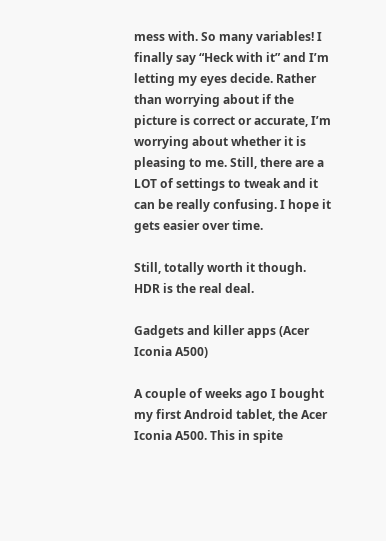mess with. So many variables! I finally say “Heck with it” and I’m letting my eyes decide. Rather than worrying about if the picture is correct or accurate, I’m worrying about whether it is pleasing to me. Still, there are a LOT of settings to tweak and it can be really confusing. I hope it gets easier over time.

Still, totally worth it though. HDR is the real deal.

Gadgets and killer apps (Acer Iconia A500)

A couple of weeks ago I bought my first Android tablet, the Acer Iconia A500. This in spite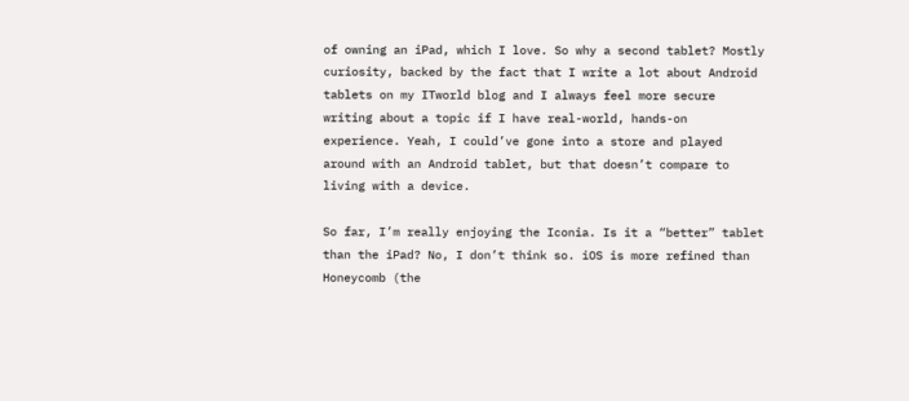of owning an iPad, which I love. So why a second tablet? Mostly curiosity, backed by the fact that I write a lot about Android tablets on my ITworld blog and I always feel more secure writing about a topic if I have real-world, hands-on experience. Yeah, I could’ve gone into a store and played around with an Android tablet, but that doesn’t compare to living with a device.

So far, I’m really enjoying the Iconia. Is it a “better” tablet than the iPad? No, I don’t think so. iOS is more refined than Honeycomb (the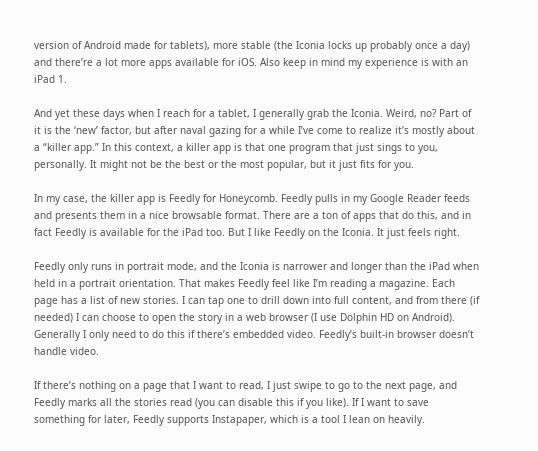version of Android made for tablets), more stable (the Iconia locks up probably once a day) and there’re a lot more apps available for iOS. Also keep in mind my experience is with an iPad 1.

And yet these days when I reach for a tablet, I generally grab the Iconia. Weird, no? Part of it is the ‘new’ factor, but after naval gazing for a while I’ve come to realize it’s mostly about a “killer app.” In this context, a killer app is that one program that just sings to you, personally. It might not be the best or the most popular, but it just fits for you.

In my case, the killer app is Feedly for Honeycomb. Feedly pulls in my Google Reader feeds and presents them in a nice browsable format. There are a ton of apps that do this, and in fact Feedly is available for the iPad too. But I like Feedly on the Iconia. It just feels right.

Feedly only runs in portrait mode, and the Iconia is narrower and longer than the iPad when held in a portrait orientation. That makes Feedly feel like I’m reading a magazine. Each page has a list of new stories. I can tap one to drill down into full content, and from there (if needed) I can choose to open the story in a web browser (I use Dolphin HD on Android). Generally I only need to do this if there’s embedded video. Feedly’s built-in browser doesn’t handle video.

If there’s nothing on a page that I want to read, I just swipe to go to the next page, and Feedly marks all the stories read (you can disable this if you like). If I want to save something for later, Feedly supports Instapaper, which is a tool I lean on heavily.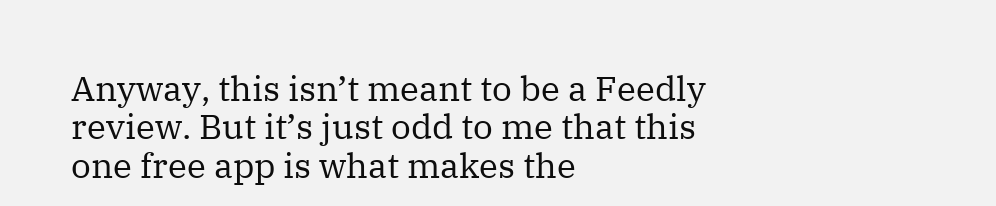Anyway, this isn’t meant to be a Feedly review. But it’s just odd to me that this one free app is what makes the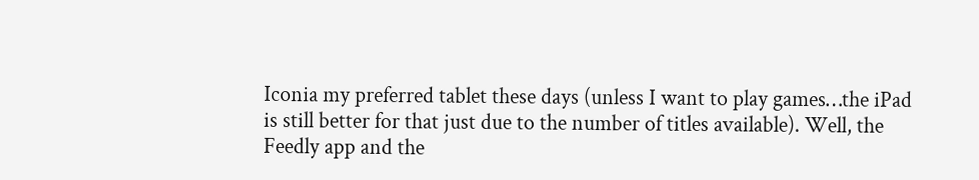Iconia my preferred tablet these days (unless I want to play games…the iPad is still better for that just due to the number of titles available). Well, the Feedly app and the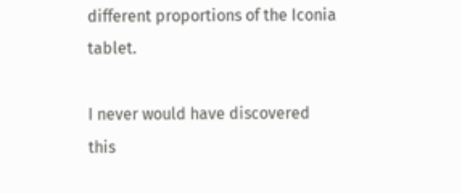different proportions of the Iconia tablet.

I never would have discovered this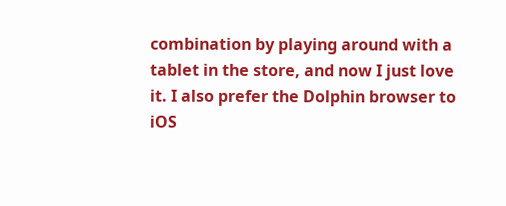combination by playing around with a tablet in the store, and now I just love it. I also prefer the Dolphin browser to iOS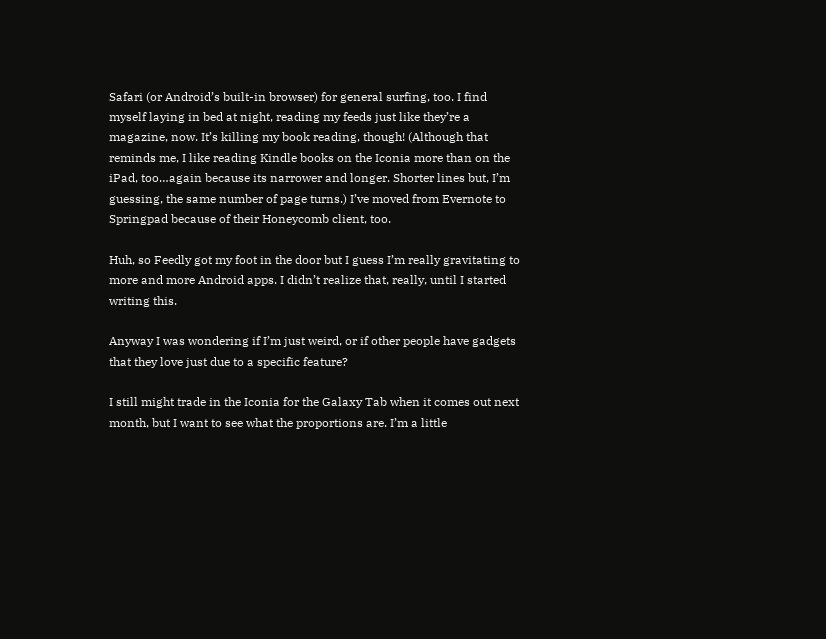Safari (or Android’s built-in browser) for general surfing, too. I find myself laying in bed at night, reading my feeds just like they’re a magazine, now. It’s killing my book reading, though! (Although that reminds me, I like reading Kindle books on the Iconia more than on the iPad, too…again because its narrower and longer. Shorter lines but, I’m guessing, the same number of page turns.) I’ve moved from Evernote to Springpad because of their Honeycomb client, too.

Huh, so Feedly got my foot in the door but I guess I’m really gravitating to more and more Android apps. I didn’t realize that, really, until I started writing this.

Anyway I was wondering if I’m just weird, or if other people have gadgets that they love just due to a specific feature?

I still might trade in the Iconia for the Galaxy Tab when it comes out next month, but I want to see what the proportions are. I’m a little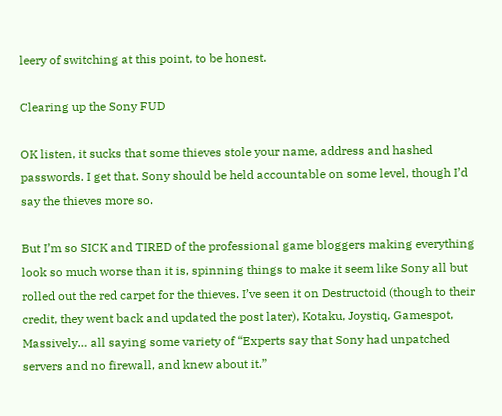leery of switching at this point, to be honest.

Clearing up the Sony FUD

OK listen, it sucks that some thieves stole your name, address and hashed passwords. I get that. Sony should be held accountable on some level, though I’d say the thieves more so.

But I’m so SICK and TIRED of the professional game bloggers making everything look so much worse than it is, spinning things to make it seem like Sony all but rolled out the red carpet for the thieves. I’ve seen it on Destructoid (though to their credit, they went back and updated the post later), Kotaku, Joystiq, Gamespot, Massively… all saying some variety of “Experts say that Sony had unpatched servers and no firewall, and knew about it.”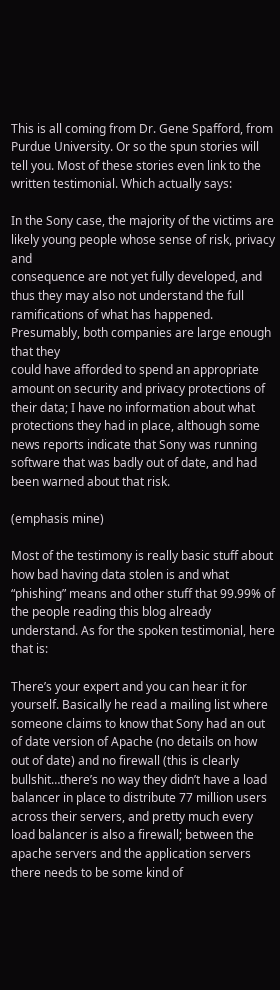This is all coming from Dr. Gene Spafford, from Purdue University. Or so the spun stories will tell you. Most of these stories even link to the written testimonial. Which actually says:

In the Sony case, the majority of the victims are likely young people whose sense of risk, privacy and
consequence are not yet fully developed, and thus they may also not understand the full
ramifications of what has happened. Presumably, both companies are large enough that they
could have afforded to spend an appropriate amount on security and privacy protections of
their data; I have no information about what protections they had in place, although some
news reports indicate that Sony was running software that was badly out of date, and had
been warned about that risk.

(emphasis mine)

Most of the testimony is really basic stuff about how bad having data stolen is and what “phishing” means and other stuff that 99.99% of the people reading this blog already understand. As for the spoken testimonial, here that is:

There’s your expert and you can hear it for yourself. Basically he read a mailing list where someone claims to know that Sony had an out of date version of Apache (no details on how out of date) and no firewall (this is clearly bullshit…there’s no way they didn’t have a load balancer in place to distribute 77 million users across their servers, and pretty much every load balancer is also a firewall; between the apache servers and the application servers there needs to be some kind of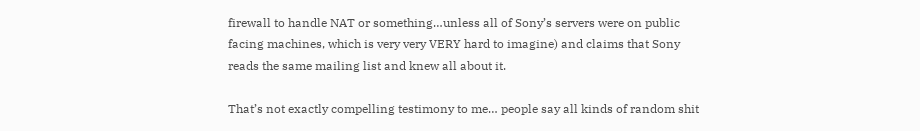firewall to handle NAT or something…unless all of Sony’s servers were on public facing machines, which is very very VERY hard to imagine) and claims that Sony reads the same mailing list and knew all about it.

That’s not exactly compelling testimony to me… people say all kinds of random shit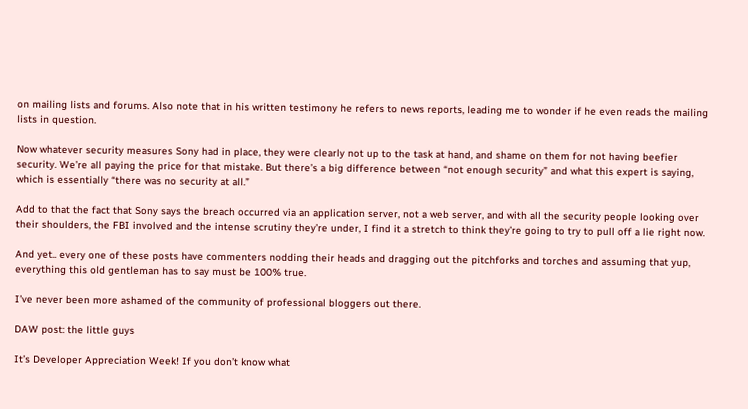on mailing lists and forums. Also note that in his written testimony he refers to news reports, leading me to wonder if he even reads the mailing lists in question.

Now whatever security measures Sony had in place, they were clearly not up to the task at hand, and shame on them for not having beefier security. We’re all paying the price for that mistake. But there’s a big difference between “not enough security” and what this expert is saying, which is essentially “there was no security at all.”

Add to that the fact that Sony says the breach occurred via an application server, not a web server, and with all the security people looking over their shoulders, the FBI involved and the intense scrutiny they’re under, I find it a stretch to think they’re going to try to pull off a lie right now.

And yet.. every one of these posts have commenters nodding their heads and dragging out the pitchforks and torches and assuming that yup, everything this old gentleman has to say must be 100% true.

I’ve never been more ashamed of the community of professional bloggers out there.

DAW post: the little guys

It’s Developer Appreciation Week! If you don’t know what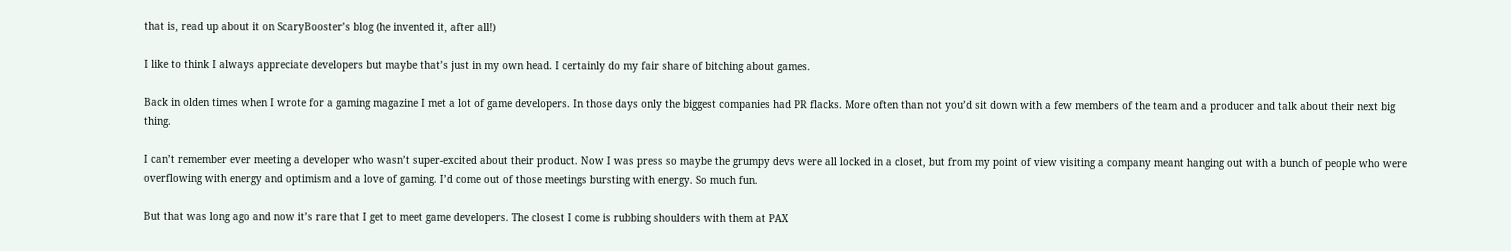that is, read up about it on ScaryBooster’s blog (he invented it, after all!)

I like to think I always appreciate developers but maybe that’s just in my own head. I certainly do my fair share of bitching about games.

Back in olden times when I wrote for a gaming magazine I met a lot of game developers. In those days only the biggest companies had PR flacks. More often than not you’d sit down with a few members of the team and a producer and talk about their next big thing.

I can’t remember ever meeting a developer who wasn’t super-excited about their product. Now I was press so maybe the grumpy devs were all locked in a closet, but from my point of view visiting a company meant hanging out with a bunch of people who were overflowing with energy and optimism and a love of gaming. I’d come out of those meetings bursting with energy. So much fun.

But that was long ago and now it’s rare that I get to meet game developers. The closest I come is rubbing shoulders with them at PAX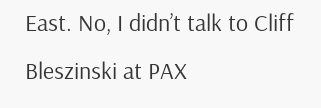East. No, I didn’t talk to Cliff Bleszinski at PAX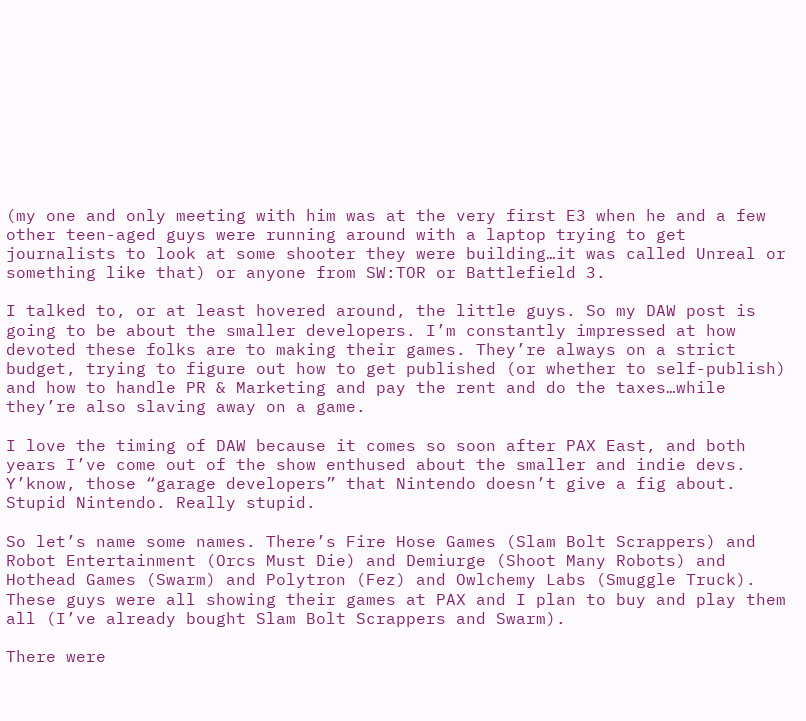(my one and only meeting with him was at the very first E3 when he and a few other teen-aged guys were running around with a laptop trying to get journalists to look at some shooter they were building…it was called Unreal or something like that) or anyone from SW:TOR or Battlefield 3.

I talked to, or at least hovered around, the little guys. So my DAW post is going to be about the smaller developers. I’m constantly impressed at how devoted these folks are to making their games. They’re always on a strict budget, trying to figure out how to get published (or whether to self-publish) and how to handle PR & Marketing and pay the rent and do the taxes…while they’re also slaving away on a game.

I love the timing of DAW because it comes so soon after PAX East, and both years I’ve come out of the show enthused about the smaller and indie devs. Y’know, those “garage developers” that Nintendo doesn’t give a fig about. Stupid Nintendo. Really stupid.

So let’s name some names. There’s Fire Hose Games (Slam Bolt Scrappers) and Robot Entertainment (Orcs Must Die) and Demiurge (Shoot Many Robots) and Hothead Games (Swarm) and Polytron (Fez) and Owlchemy Labs (Smuggle Truck). These guys were all showing their games at PAX and I plan to buy and play them all (I’ve already bought Slam Bolt Scrappers and Swarm).

There were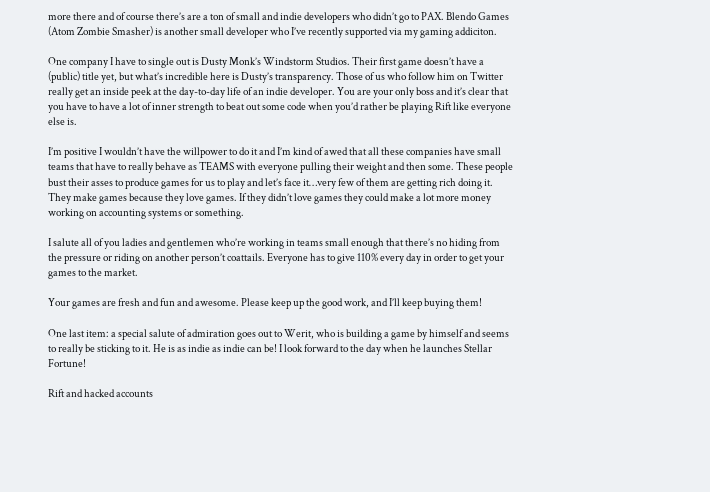more there and of course there’s are a ton of small and indie developers who didn’t go to PAX. Blendo Games (Atom Zombie Smasher) is another small developer who I’ve recently supported via my gaming addiciton.

One company I have to single out is Dusty Monk’s Windstorm Studios. Their first game doesn’t have a (public) title yet, but what’s incredible here is Dusty’s transparency. Those of us who follow him on Twitter really get an inside peek at the day-to-day life of an indie developer. You are your only boss and it’s clear that you have to have a lot of inner strength to beat out some code when you’d rather be playing Rift like everyone else is.

I’m positive I wouldn’t have the willpower to do it and I’m kind of awed that all these companies have small teams that have to really behave as TEAMS with everyone pulling their weight and then some. These people bust their asses to produce games for us to play and let’s face it…very few of them are getting rich doing it. They make games because they love games. If they didn’t love games they could make a lot more money working on accounting systems or something.

I salute all of you ladies and gentlemen who’re working in teams small enough that there’s no hiding from the pressure or riding on another person’t coattails. Everyone has to give 110% every day in order to get your games to the market.

Your games are fresh and fun and awesome. Please keep up the good work, and I’ll keep buying them!

One last item: a special salute of admiration goes out to Werit, who is building a game by himself and seems to really be sticking to it. He is as indie as indie can be! I look forward to the day when he launches Stellar Fortune!

Rift and hacked accounts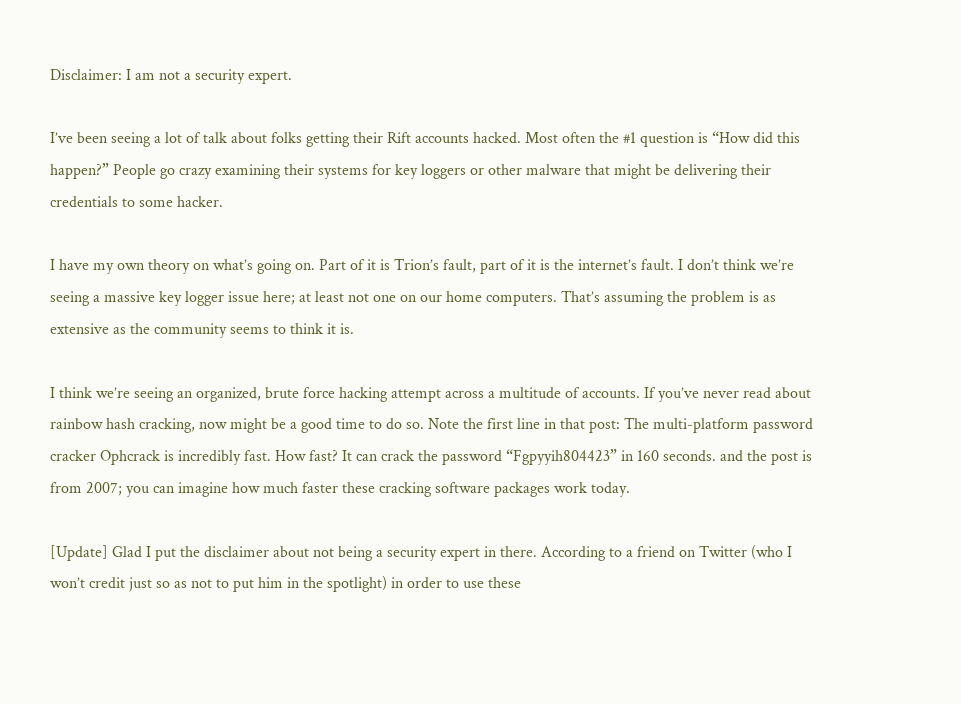Disclaimer: I am not a security expert.

I’ve been seeing a lot of talk about folks getting their Rift accounts hacked. Most often the #1 question is “How did this happen?” People go crazy examining their systems for key loggers or other malware that might be delivering their credentials to some hacker.

I have my own theory on what’s going on. Part of it is Trion’s fault, part of it is the internet’s fault. I don’t think we’re seeing a massive key logger issue here; at least not one on our home computers. That’s assuming the problem is as extensive as the community seems to think it is.

I think we’re seeing an organized, brute force hacking attempt across a multitude of accounts. If you’ve never read about rainbow hash cracking, now might be a good time to do so. Note the first line in that post: The multi-platform password cracker Ophcrack is incredibly fast. How fast? It can crack the password “Fgpyyih804423” in 160 seconds. and the post is from 2007; you can imagine how much faster these cracking software packages work today.

[Update] Glad I put the disclaimer about not being a security expert in there. According to a friend on Twitter (who I won’t credit just so as not to put him in the spotlight) in order to use these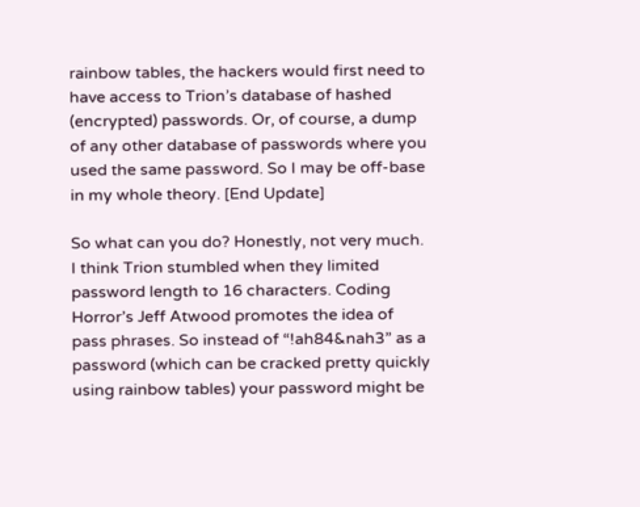rainbow tables, the hackers would first need to have access to Trion’s database of hashed (encrypted) passwords. Or, of course, a dump of any other database of passwords where you used the same password. So I may be off-base in my whole theory. [End Update]

So what can you do? Honestly, not very much. I think Trion stumbled when they limited password length to 16 characters. Coding Horror’s Jeff Atwood promotes the idea of pass phrases. So instead of “!ah84&nah3” as a password (which can be cracked pretty quickly using rainbow tables) your password might be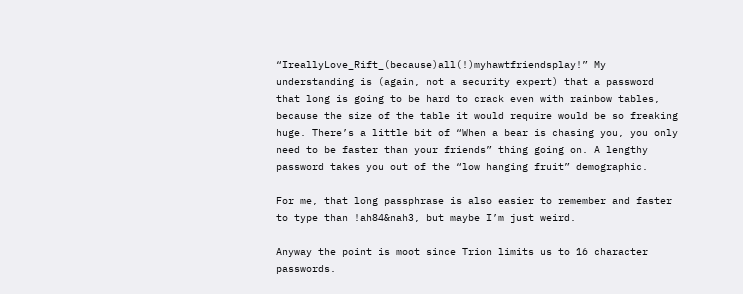“IreallyLove_Rift_(because)all(!)myhawtfriendsplay!” My understanding is (again, not a security expert) that a password that long is going to be hard to crack even with rainbow tables, because the size of the table it would require would be so freaking huge. There’s a little bit of “When a bear is chasing you, you only need to be faster than your friends” thing going on. A lengthy password takes you out of the “low hanging fruit” demographic.

For me, that long passphrase is also easier to remember and faster to type than !ah84&nah3, but maybe I’m just weird.

Anyway the point is moot since Trion limits us to 16 character passwords.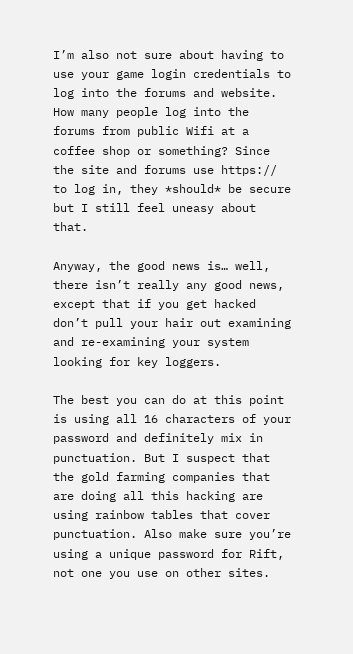I’m also not sure about having to use your game login credentials to log into the forums and website. How many people log into the forums from public Wifi at a coffee shop or something? Since the site and forums use https:// to log in, they *should* be secure but I still feel uneasy about that.

Anyway, the good news is… well, there isn’t really any good news, except that if you get hacked don’t pull your hair out examining and re-examining your system looking for key loggers.

The best you can do at this point is using all 16 characters of your password and definitely mix in punctuation. But I suspect that the gold farming companies that are doing all this hacking are using rainbow tables that cover punctuation. Also make sure you’re using a unique password for Rift, not one you use on other sites.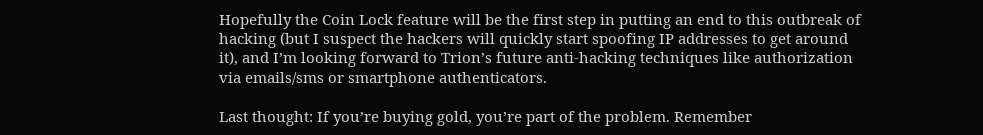Hopefully the Coin Lock feature will be the first step in putting an end to this outbreak of hacking (but I suspect the hackers will quickly start spoofing IP addresses to get around it), and I’m looking forward to Trion’s future anti-hacking techniques like authorization via emails/sms or smartphone authenticators.

Last thought: If you’re buying gold, you’re part of the problem. Remember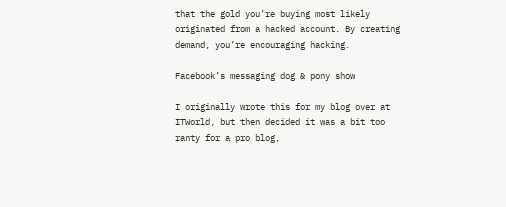that the gold you’re buying most likely originated from a hacked account. By creating demand, you’re encouraging hacking.

Facebook’s messaging dog & pony show

I originally wrote this for my blog over at ITWorld, but then decided it was a bit too ranty for a pro blog,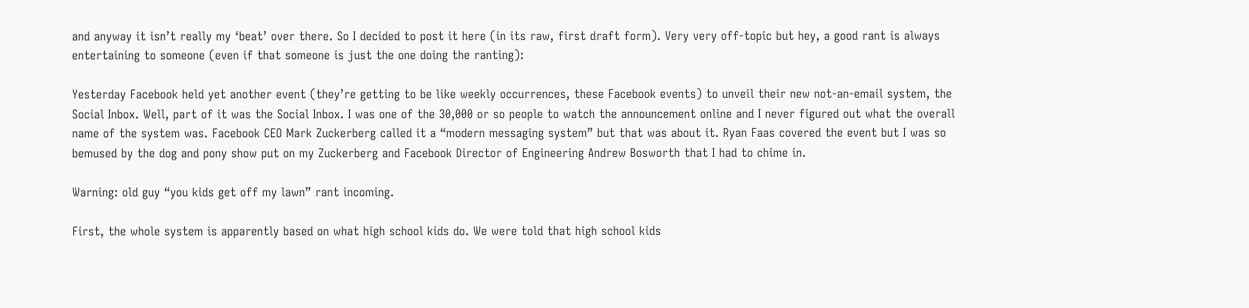and anyway it isn’t really my ‘beat’ over there. So I decided to post it here (in its raw, first draft form). Very very off-topic but hey, a good rant is always entertaining to someone (even if that someone is just the one doing the ranting):

Yesterday Facebook held yet another event (they’re getting to be like weekly occurrences, these Facebook events) to unveil their new not-an-email system, the Social Inbox. Well, part of it was the Social Inbox. I was one of the 30,000 or so people to watch the announcement online and I never figured out what the overall name of the system was. Facebook CEO Mark Zuckerberg called it a “modern messaging system” but that was about it. Ryan Faas covered the event but I was so bemused by the dog and pony show put on my Zuckerberg and Facebook Director of Engineering Andrew Bosworth that I had to chime in.

Warning: old guy “you kids get off my lawn” rant incoming.

First, the whole system is apparently based on what high school kids do. We were told that high school kids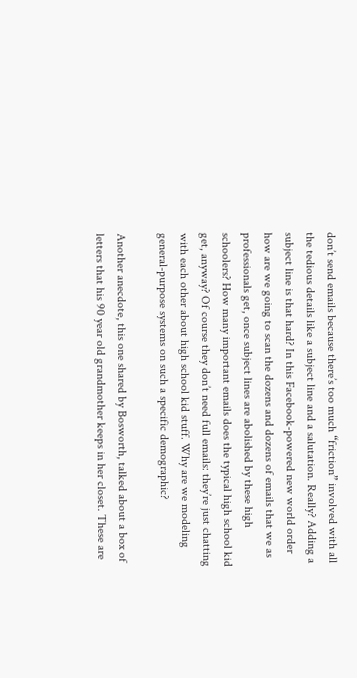don’t send emails because there’s too much “friction” involved with all the tedious details like a subject line and a salutation. Really? Adding a subject line is that hard? In this Facebook-powered new world order how are we going to scan the dozens and dozens of emails that we as professionals get, once subject lines are abolished by these high schoolers? How many important emails does the typical high school kid get, anyway? Of course they don’t need full emails: they’re just chatting with each other about high school kid stuff. Why are we modeling general-purpose systems on such a specific demographic?

Another anecdote, this one shared by Bosworth, talked about a box of letters that his 90 year old grandmother keeps in her closet. These are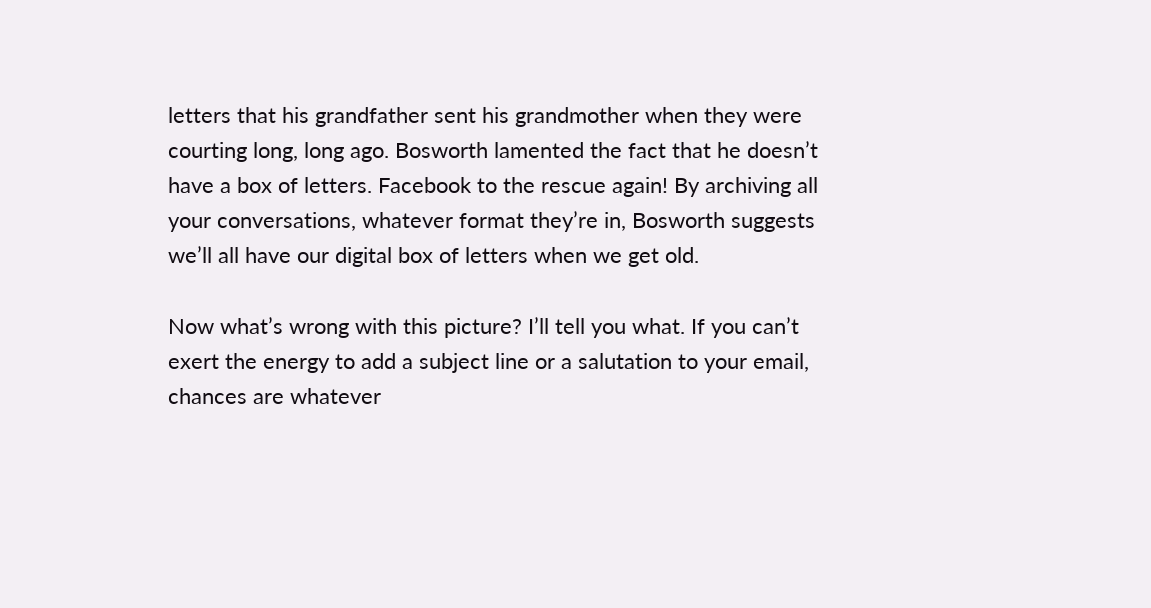letters that his grandfather sent his grandmother when they were courting long, long ago. Bosworth lamented the fact that he doesn’t have a box of letters. Facebook to the rescue again! By archiving all your conversations, whatever format they’re in, Bosworth suggests we’ll all have our digital box of letters when we get old.

Now what’s wrong with this picture? I’ll tell you what. If you can’t exert the energy to add a subject line or a salutation to your email, chances are whatever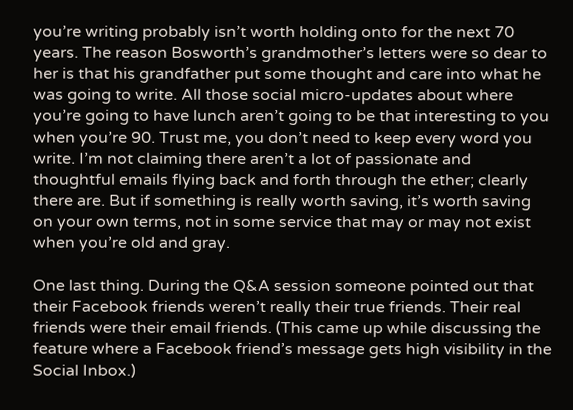you’re writing probably isn’t worth holding onto for the next 70 years. The reason Bosworth’s grandmother’s letters were so dear to her is that his grandfather put some thought and care into what he was going to write. All those social micro-updates about where you’re going to have lunch aren’t going to be that interesting to you when you’re 90. Trust me, you don’t need to keep every word you write. I’m not claiming there aren’t a lot of passionate and thoughtful emails flying back and forth through the ether; clearly there are. But if something is really worth saving, it’s worth saving on your own terms, not in some service that may or may not exist when you’re old and gray.

One last thing. During the Q&A session someone pointed out that their Facebook friends weren’t really their true friends. Their real friends were their email friends. (This came up while discussing the feature where a Facebook friend’s message gets high visibility in the Social Inbox.)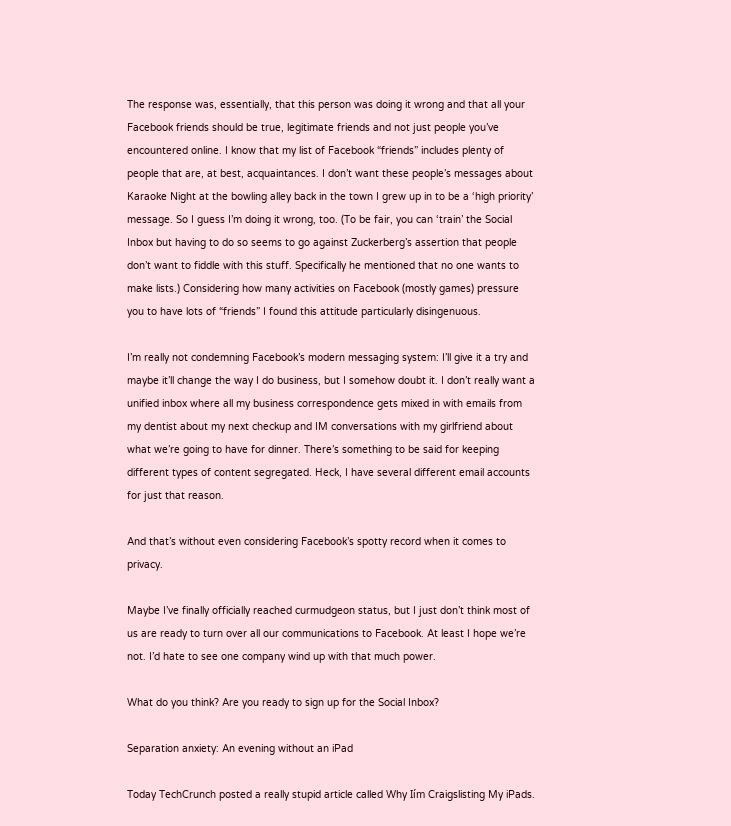The response was, essentially, that this person was doing it wrong and that all your Facebook friends should be true, legitimate friends and not just people you’ve encountered online. I know that my list of Facebook “friends” includes plenty of people that are, at best, acquaintances. I don’t want these people’s messages about Karaoke Night at the bowling alley back in the town I grew up in to be a ‘high priority’ message. So I guess I’m doing it wrong, too. (To be fair, you can ‘train’ the Social Inbox but having to do so seems to go against Zuckerberg’s assertion that people don’t want to fiddle with this stuff. Specifically he mentioned that no one wants to make lists.) Considering how many activities on Facebook (mostly games) pressure you to have lots of “friends” I found this attitude particularly disingenuous.

I’m really not condemning Facebook’s modern messaging system: I’ll give it a try and maybe it’ll change the way I do business, but I somehow doubt it. I don’t really want a unified inbox where all my business correspondence gets mixed in with emails from my dentist about my next checkup and IM conversations with my girlfriend about what we’re going to have for dinner. There’s something to be said for keeping different types of content segregated. Heck, I have several different email accounts for just that reason.

And that’s without even considering Facebook’s spotty record when it comes to privacy.

Maybe I’ve finally officially reached curmudgeon status, but I just don’t think most of us are ready to turn over all our communications to Facebook. At least I hope we’re not. I’d hate to see one company wind up with that much power.

What do you think? Are you ready to sign up for the Social Inbox?

Separation anxiety: An evening without an iPad

Today TechCrunch posted a really stupid article called Why Iím Craigslisting My iPads.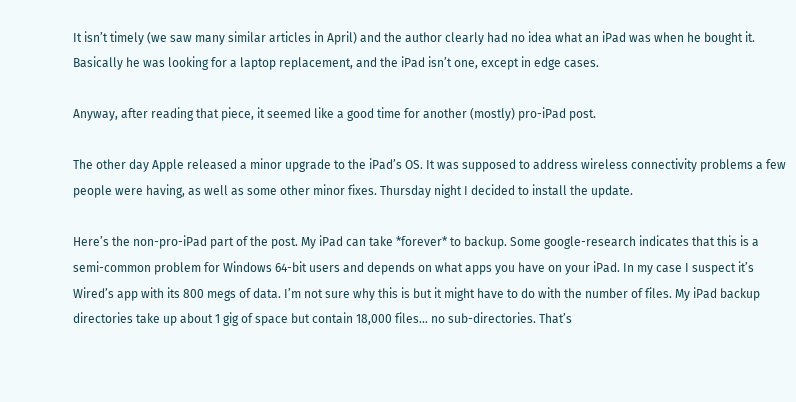It isn’t timely (we saw many similar articles in April) and the author clearly had no idea what an iPad was when he bought it. Basically he was looking for a laptop replacement, and the iPad isn’t one, except in edge cases.

Anyway, after reading that piece, it seemed like a good time for another (mostly) pro-iPad post.

The other day Apple released a minor upgrade to the iPad’s OS. It was supposed to address wireless connectivity problems a few people were having, as well as some other minor fixes. Thursday night I decided to install the update.

Here’s the non-pro-iPad part of the post. My iPad can take *forever* to backup. Some google-research indicates that this is a semi-common problem for Windows 64-bit users and depends on what apps you have on your iPad. In my case I suspect it’s Wired’s app with its 800 megs of data. I’m not sure why this is but it might have to do with the number of files. My iPad backup directories take up about 1 gig of space but contain 18,000 files… no sub-directories. That’s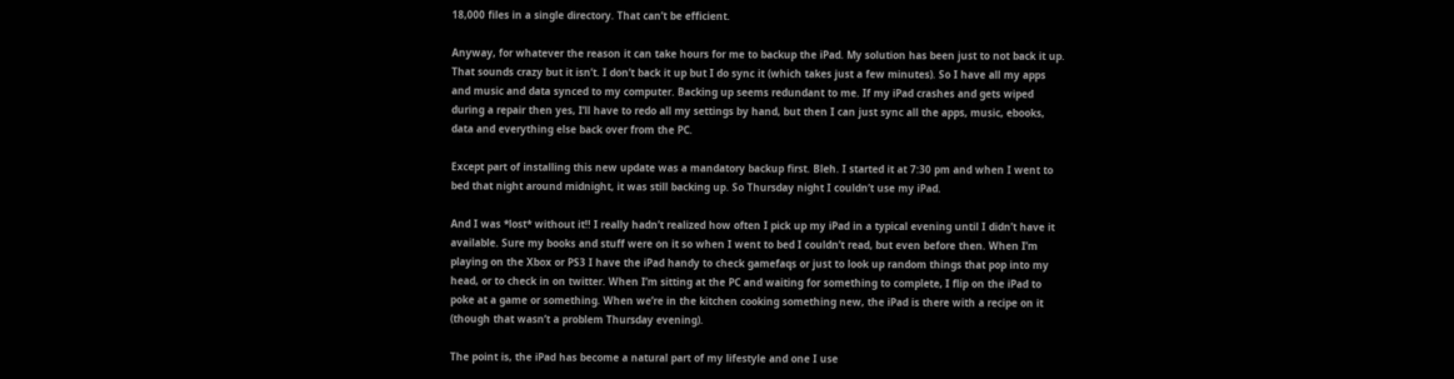18,000 files in a single directory. That can’t be efficient.

Anyway, for whatever the reason it can take hours for me to backup the iPad. My solution has been just to not back it up. That sounds crazy but it isn’t. I don’t back it up but I do sync it (which takes just a few minutes). So I have all my apps and music and data synced to my computer. Backing up seems redundant to me. If my iPad crashes and gets wiped during a repair then yes, I’ll have to redo all my settings by hand, but then I can just sync all the apps, music, ebooks, data and everything else back over from the PC.

Except part of installing this new update was a mandatory backup first. Bleh. I started it at 7:30 pm and when I went to bed that night around midnight, it was still backing up. So Thursday night I couldn’t use my iPad.

And I was *lost* without it!! I really hadn’t realized how often I pick up my iPad in a typical evening until I didn’t have it available. Sure my books and stuff were on it so when I went to bed I couldn’t read, but even before then. When I’m playing on the Xbox or PS3 I have the iPad handy to check gamefaqs or just to look up random things that pop into my head, or to check in on twitter. When I’m sitting at the PC and waiting for something to complete, I flip on the iPad to poke at a game or something. When we’re in the kitchen cooking something new, the iPad is there with a recipe on it (though that wasn’t a problem Thursday evening).

The point is, the iPad has become a natural part of my lifestyle and one I use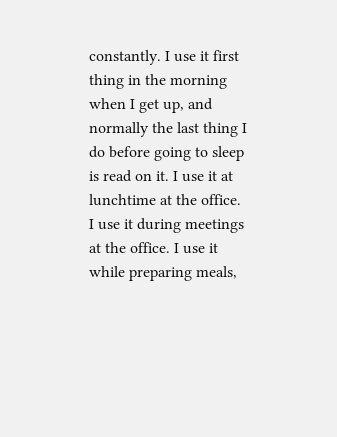constantly. I use it first thing in the morning when I get up, and normally the last thing I do before going to sleep is read on it. I use it at lunchtime at the office. I use it during meetings at the office. I use it while preparing meals,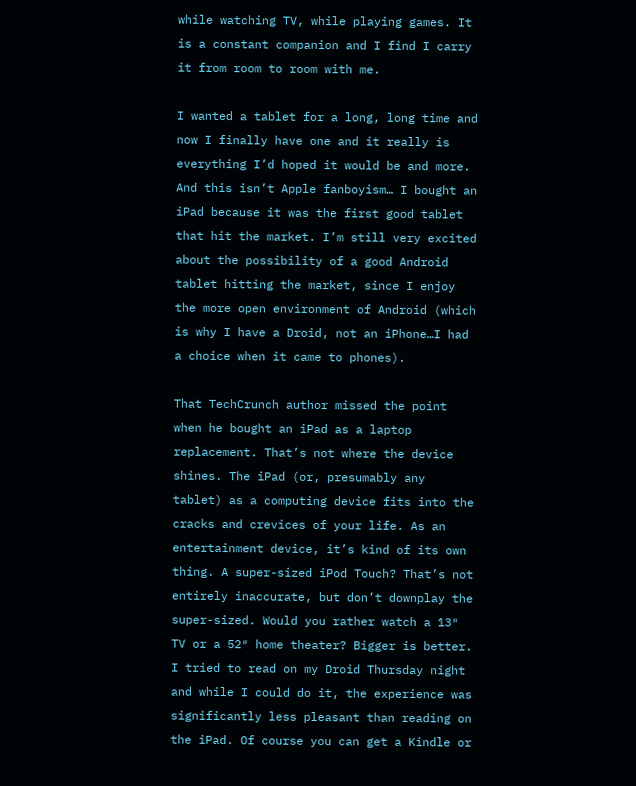while watching TV, while playing games. It is a constant companion and I find I carry it from room to room with me.

I wanted a tablet for a long, long time and now I finally have one and it really is everything I’d hoped it would be and more. And this isn’t Apple fanboyism… I bought an iPad because it was the first good tablet that hit the market. I’m still very excited about the possibility of a good Android tablet hitting the market, since I enjoy the more open environment of Android (which is why I have a Droid, not an iPhone…I had a choice when it came to phones).

That TechCrunch author missed the point when he bought an iPad as a laptop replacement. That’s not where the device shines. The iPad (or, presumably any tablet) as a computing device fits into the cracks and crevices of your life. As an entertainment device, it’s kind of its own thing. A super-sized iPod Touch? That’s not entirely inaccurate, but don’t downplay the super-sized. Would you rather watch a 13″ TV or a 52″ home theater? Bigger is better. I tried to read on my Droid Thursday night and while I could do it, the experience was significantly less pleasant than reading on the iPad. Of course you can get a Kindle or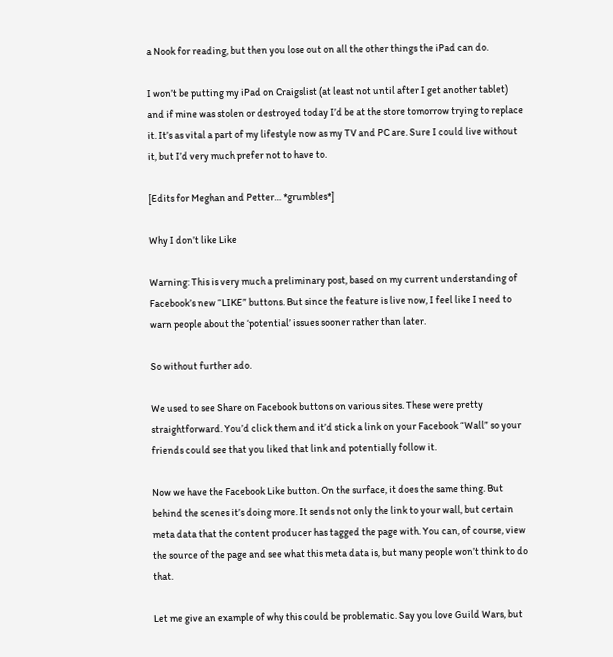a Nook for reading, but then you lose out on all the other things the iPad can do.

I won’t be putting my iPad on Craigslist (at least not until after I get another tablet) and if mine was stolen or destroyed today I’d be at the store tomorrow trying to replace it. It’s as vital a part of my lifestyle now as my TV and PC are. Sure I could live without it, but I’d very much prefer not to have to.

[Edits for Meghan and Petter… *grumbles*]

Why I don’t like Like

Warning: This is very much a preliminary post, based on my current understanding of Facebook’s new “LIKE” buttons. But since the feature is live now, I feel like I need to warn people about the ‘potential’ issues sooner rather than later.

So without further ado.

We used to see Share on Facebook buttons on various sites. These were pretty straightforward. You’d click them and it’d stick a link on your Facebook “Wall” so your friends could see that you liked that link and potentially follow it.

Now we have the Facebook Like button. On the surface, it does the same thing. But behind the scenes it’s doing more. It sends not only the link to your wall, but certain meta data that the content producer has tagged the page with. You can, of course, view the source of the page and see what this meta data is, but many people won’t think to do that.

Let me give an example of why this could be problematic. Say you love Guild Wars, but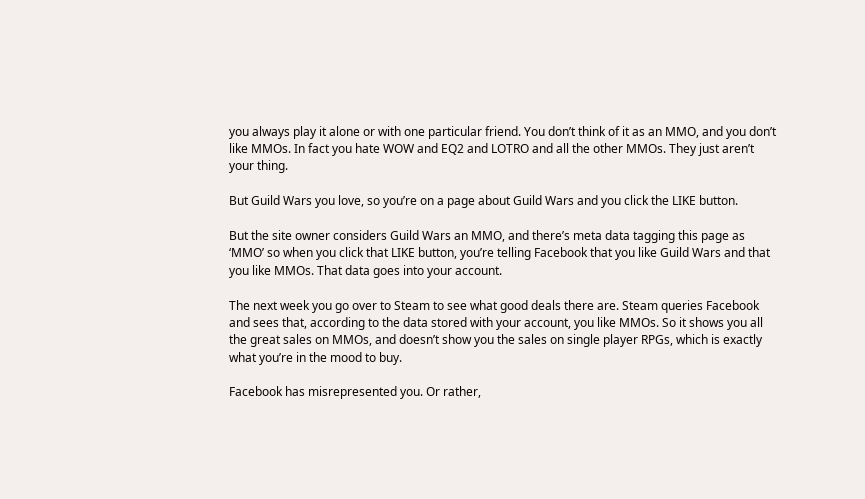you always play it alone or with one particular friend. You don’t think of it as an MMO, and you don’t like MMOs. In fact you hate WOW and EQ2 and LOTRO and all the other MMOs. They just aren’t your thing.

But Guild Wars you love, so you’re on a page about Guild Wars and you click the LIKE button.

But the site owner considers Guild Wars an MMO, and there’s meta data tagging this page as ‘MMO’ so when you click that LIKE button, you’re telling Facebook that you like Guild Wars and that you like MMOs. That data goes into your account.

The next week you go over to Steam to see what good deals there are. Steam queries Facebook and sees that, according to the data stored with your account, you like MMOs. So it shows you all the great sales on MMOs, and doesn’t show you the sales on single player RPGs, which is exactly what you’re in the mood to buy.

Facebook has misrepresented you. Or rather,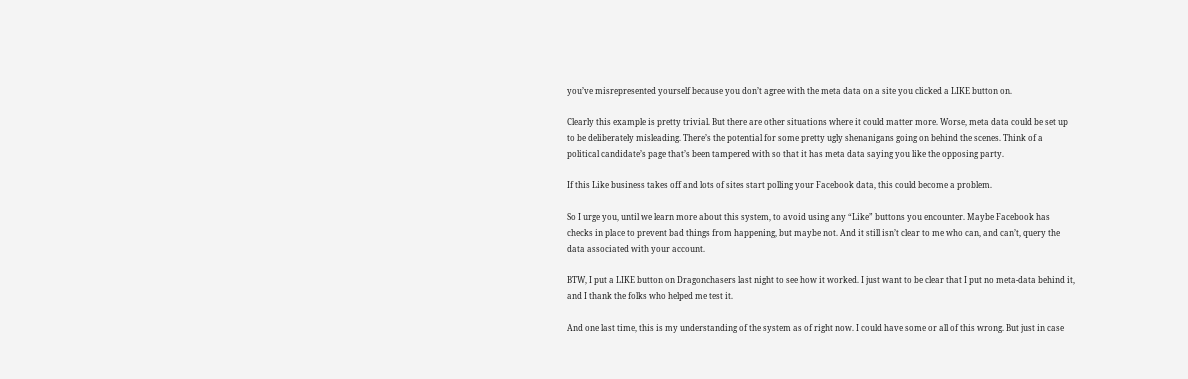you’ve misrepresented yourself because you don’t agree with the meta data on a site you clicked a LIKE button on.

Clearly this example is pretty trivial. But there are other situations where it could matter more. Worse, meta data could be set up to be deliberately misleading. There’s the potential for some pretty ugly shenanigans going on behind the scenes. Think of a political candidate’s page that’s been tampered with so that it has meta data saying you like the opposing party.

If this Like business takes off and lots of sites start polling your Facebook data, this could become a problem.

So I urge you, until we learn more about this system, to avoid using any “Like” buttons you encounter. Maybe Facebook has checks in place to prevent bad things from happening, but maybe not. And it still isn’t clear to me who can, and can’t, query the data associated with your account.

BTW, I put a LIKE button on Dragonchasers last night to see how it worked. I just want to be clear that I put no meta-data behind it, and I thank the folks who helped me test it.

And one last time, this is my understanding of the system as of right now. I could have some or all of this wrong. But just in case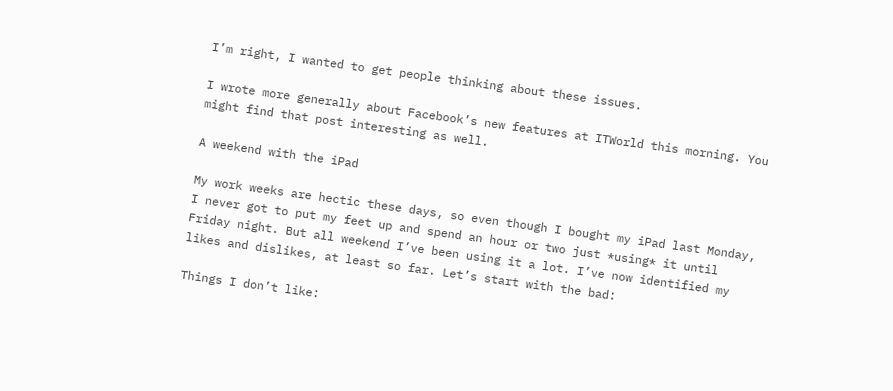I’m right, I wanted to get people thinking about these issues.

I wrote more generally about Facebook’s new features at ITWorld this morning. You might find that post interesting as well.

A weekend with the iPad

My work weeks are hectic these days, so even though I bought my iPad last Monday, I never got to put my feet up and spend an hour or two just *using* it until Friday night. But all weekend I’ve been using it a lot. I’ve now identified my likes and dislikes, at least so far. Let’s start with the bad:

Things I don’t like: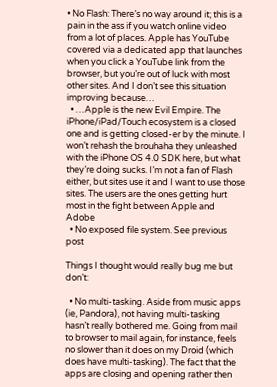• No Flash: There’s no way around it; this is a pain in the ass if you watch online video from a lot of places. Apple has YouTube covered via a dedicated app that launches when you click a YouTube link from the browser, but you’re out of luck with most other sites. And I don’t see this situation improving because…
  • …Apple is the new Evil Empire. The iPhone/iPad/Touch ecosystem is a closed one and is getting closed-er by the minute. I won’t rehash the brouhaha they unleashed with the iPhone OS 4.0 SDK here, but what they’re doing sucks. I’m not a fan of Flash either, but sites use it and I want to use those sites. The users are the ones getting hurt most in the fight between Apple and Adobe
  • No exposed file system. See previous post

Things I thought would really bug me but don’t:

  • No multi-tasking. Aside from music apps (ie, Pandora), not having multi-tasking hasn’t really bothered me. Going from mail to browser to mail again, for instance, feels no slower than it does on my Droid (which does have multi-tasking). The fact that the apps are closing and opening rather then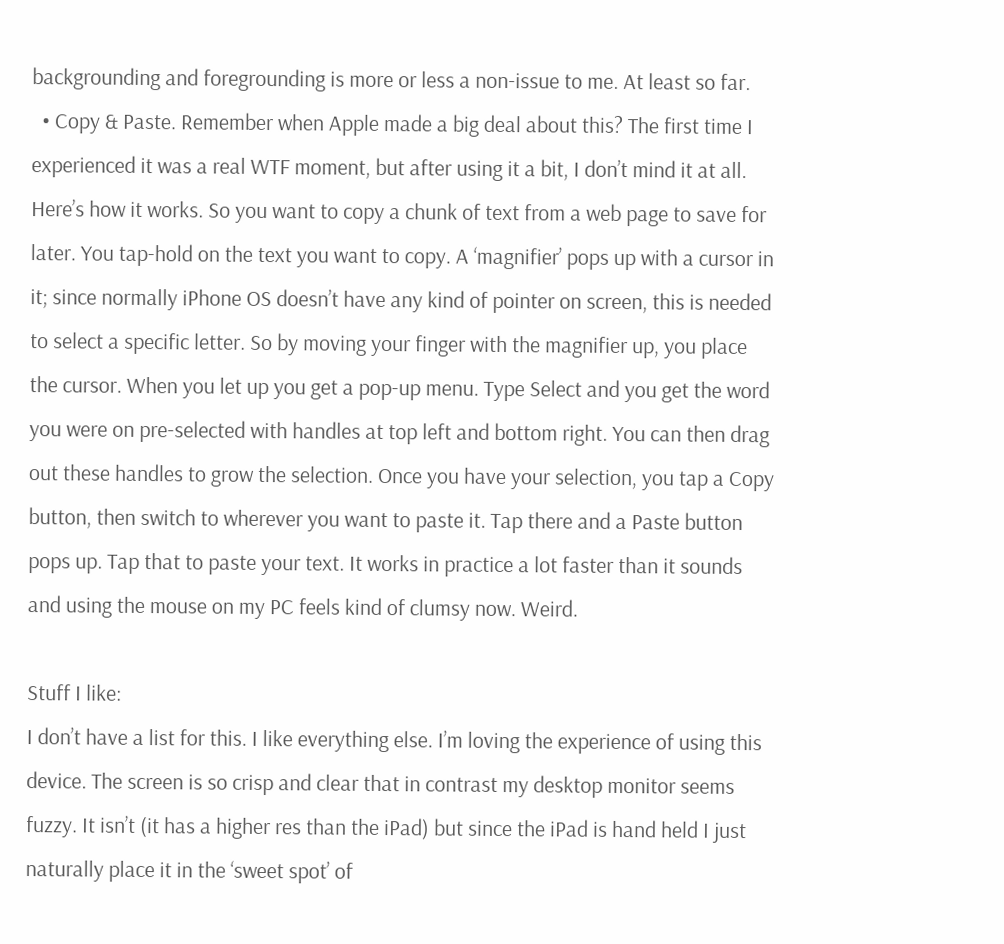backgrounding and foregrounding is more or less a non-issue to me. At least so far.
  • Copy & Paste. Remember when Apple made a big deal about this? The first time I experienced it was a real WTF moment, but after using it a bit, I don’t mind it at all. Here’s how it works. So you want to copy a chunk of text from a web page to save for later. You tap-hold on the text you want to copy. A ‘magnifier’ pops up with a cursor in it; since normally iPhone OS doesn’t have any kind of pointer on screen, this is needed to select a specific letter. So by moving your finger with the magnifier up, you place the cursor. When you let up you get a pop-up menu. Type Select and you get the word you were on pre-selected with handles at top left and bottom right. You can then drag out these handles to grow the selection. Once you have your selection, you tap a Copy button, then switch to wherever you want to paste it. Tap there and a Paste button pops up. Tap that to paste your text. It works in practice a lot faster than it sounds and using the mouse on my PC feels kind of clumsy now. Weird.

Stuff I like:
I don’t have a list for this. I like everything else. I’m loving the experience of using this device. The screen is so crisp and clear that in contrast my desktop monitor seems fuzzy. It isn’t (it has a higher res than the iPad) but since the iPad is hand held I just naturally place it in the ‘sweet spot’ of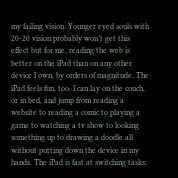my failing vision. Younger eyed souls with 20-20 vision probably won’t get this effect but for me, reading the web is better on the iPad than on any other device I own, by orders of magnitude. The iPad feels fun, too. I can lay on the couch, or in bed, and jump from reading a website to reading a comic to playing a game to watching a tv show to looking something up to drawing a doodle all without putting down the device in my hands. The iPad is fast at switching tasks;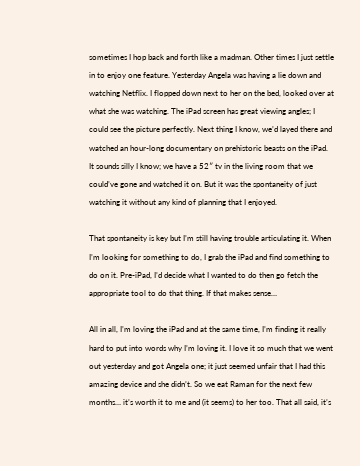sometimes I hop back and forth like a madman. Other times I just settle in to enjoy one feature. Yesterday Angela was having a lie down and watching Netflix. I flopped down next to her on the bed, looked over at what she was watching. The iPad screen has great viewing angles; I could see the picture perfectly. Next thing I know, we’d layed there and watched an hour-long documentary on prehistoric beasts on the iPad. It sounds silly I know; we have a 52″ tv in the living room that we could’ve gone and watched it on. But it was the spontaneity of just watching it without any kind of planning that I enjoyed.

That spontaneity is key but I’m still having trouble articulating it. When I’m looking for something to do, I grab the iPad and find something to do on it. Pre-iPad, I’d decide what I wanted to do then go fetch the appropriate tool to do that thing. If that makes sense…

All in all, I’m loving the iPad and at the same time, I’m finding it really hard to put into words why I’m loving it. I love it so much that we went out yesterday and got Angela one; it just seemed unfair that I had this amazing device and she didn’t. So we eat Raman for the next few months… it’s worth it to me and (it seems) to her too. That all said, it’s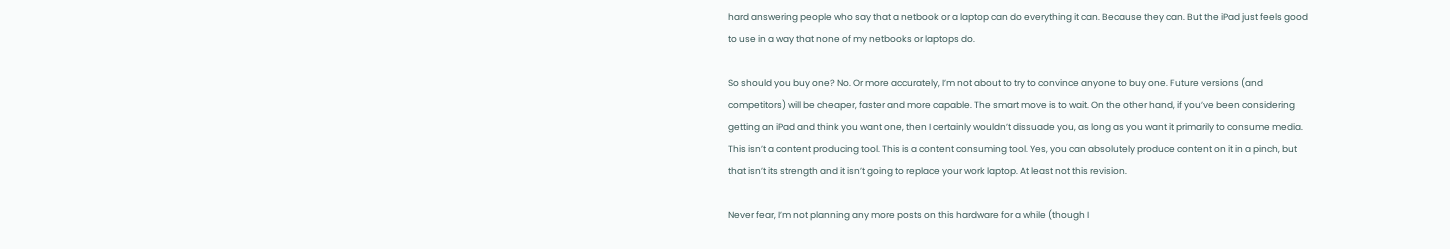hard answering people who say that a netbook or a laptop can do everything it can. Because they can. But the iPad just feels good to use in a way that none of my netbooks or laptops do.

So should you buy one? No. Or more accurately, I’m not about to try to convince anyone to buy one. Future versions (and competitors) will be cheaper, faster and more capable. The smart move is to wait. On the other hand, if you’ve been considering getting an iPad and think you want one, then I certainly wouldn’t dissuade you, as long as you want it primarily to consume media. This isn’t a content producing tool. This is a content consuming tool. Yes, you can absolutely produce content on it in a pinch, but that isn’t its strength and it isn’t going to replace your work laptop. At least not this revision.

Never fear, I’m not planning any more posts on this hardware for a while (though I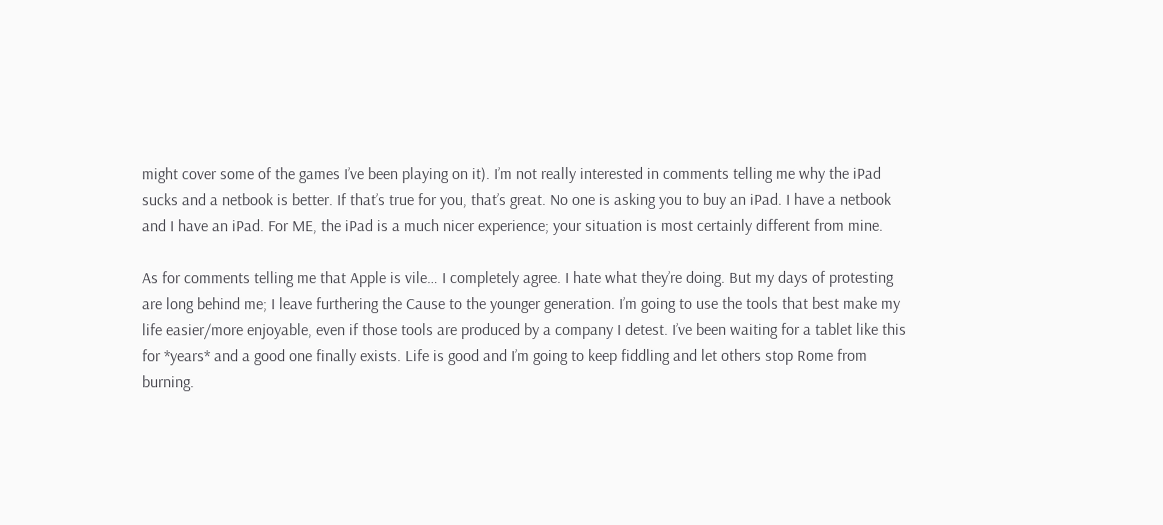might cover some of the games I’ve been playing on it). I’m not really interested in comments telling me why the iPad sucks and a netbook is better. If that’s true for you, that’s great. No one is asking you to buy an iPad. I have a netbook and I have an iPad. For ME, the iPad is a much nicer experience; your situation is most certainly different from mine.

As for comments telling me that Apple is vile… I completely agree. I hate what they’re doing. But my days of protesting are long behind me; I leave furthering the Cause to the younger generation. I’m going to use the tools that best make my life easier/more enjoyable, even if those tools are produced by a company I detest. I’ve been waiting for a tablet like this for *years* and a good one finally exists. Life is good and I’m going to keep fiddling and let others stop Rome from burning.